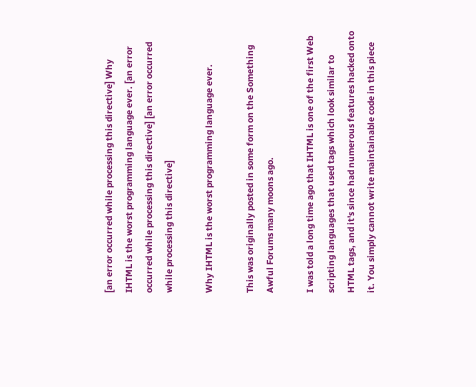[an error occurred while processing this directive] Why IHTML is the worst programming language ever. [an error occurred while processing this directive] [an error occurred while processing this directive]

Why IHTML is the worst programming language ever.

This was originally posted in some form on the Something Awful Forums many moons ago.

I was told a long time ago that IHTML is one of the first Web scripting languages that used tags which look similar to HTML tags, and it's since had numerous features hacked onto it. You simply cannot write maintainable code in this piece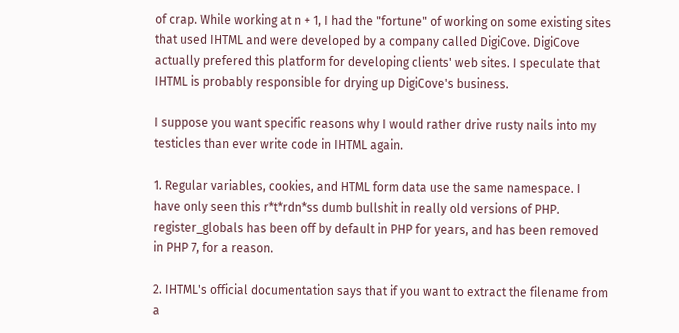of crap. While working at n + 1, I had the "fortune" of working on some existing sites that used IHTML and were developed by a company called DigiCove. DigiCove actually prefered this platform for developing clients' web sites. I speculate that IHTML is probably responsible for drying up DigiCove's business.

I suppose you want specific reasons why I would rather drive rusty nails into my testicles than ever write code in IHTML again.

1. Regular variables, cookies, and HTML form data use the same namespace. I have only seen this r*t*rdn*ss dumb bullshit in really old versions of PHP. register_globals has been off by default in PHP for years, and has been removed in PHP 7, for a reason.

2. IHTML's official documentation says that if you want to extract the filename from a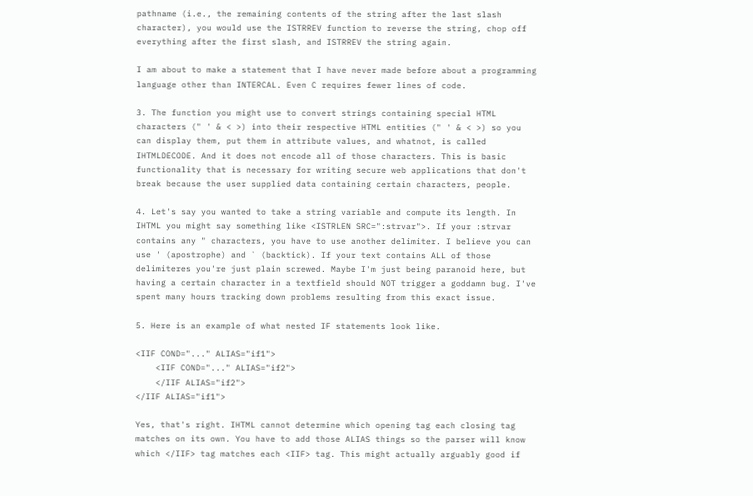pathname (i.e., the remaining contents of the string after the last slash character), you would use the ISTRREV function to reverse the string, chop off everything after the first slash, and ISTRREV the string again.

I am about to make a statement that I have never made before about a programming language other than INTERCAL. Even C requires fewer lines of code.

3. The function you might use to convert strings containing special HTML characters (" ' & < >) into their respective HTML entities (" ' & < >) so you can display them, put them in attribute values, and whatnot, is called IHTMLDECODE. And it does not encode all of those characters. This is basic functionality that is necessary for writing secure web applications that don't break because the user supplied data containing certain characters, people.

4. Let's say you wanted to take a string variable and compute its length. In IHTML you might say something like <ISTRLEN SRC=":strvar">. If your :strvar contains any " characters, you have to use another delimiter. I believe you can use ' (apostrophe) and ` (backtick). If your text contains ALL of those delimiteres you're just plain screwed. Maybe I'm just being paranoid here, but having a certain character in a textfield should NOT trigger a goddamn bug. I've spent many hours tracking down problems resulting from this exact issue.

5. Here is an example of what nested IF statements look like.

<IIF COND="..." ALIAS="if1">
    <IIF COND="..." ALIAS="if2">
    </IIF ALIAS="if2">
</IIF ALIAS="if1">

Yes, that's right. IHTML cannot determine which opening tag each closing tag matches on its own. You have to add those ALIAS things so the parser will know which </IIF> tag matches each <IIF> tag. This might actually arguably good if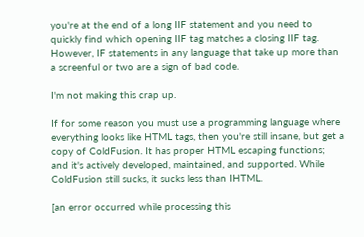you're at the end of a long IIF statement and you need to quickly find which opening IIF tag matches a closing IIF tag. However, IF statements in any language that take up more than a screenful or two are a sign of bad code.

I'm not making this crap up.

If for some reason you must use a programming language where everything looks like HTML tags, then you're still insane, but get a copy of ColdFusion. It has proper HTML escaping functions; and it's actively developed, maintained, and supported. While ColdFusion still sucks, it sucks less than IHTML.

[an error occurred while processing this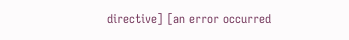directive] [an error occurred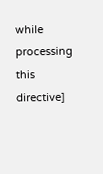while processing this directive]